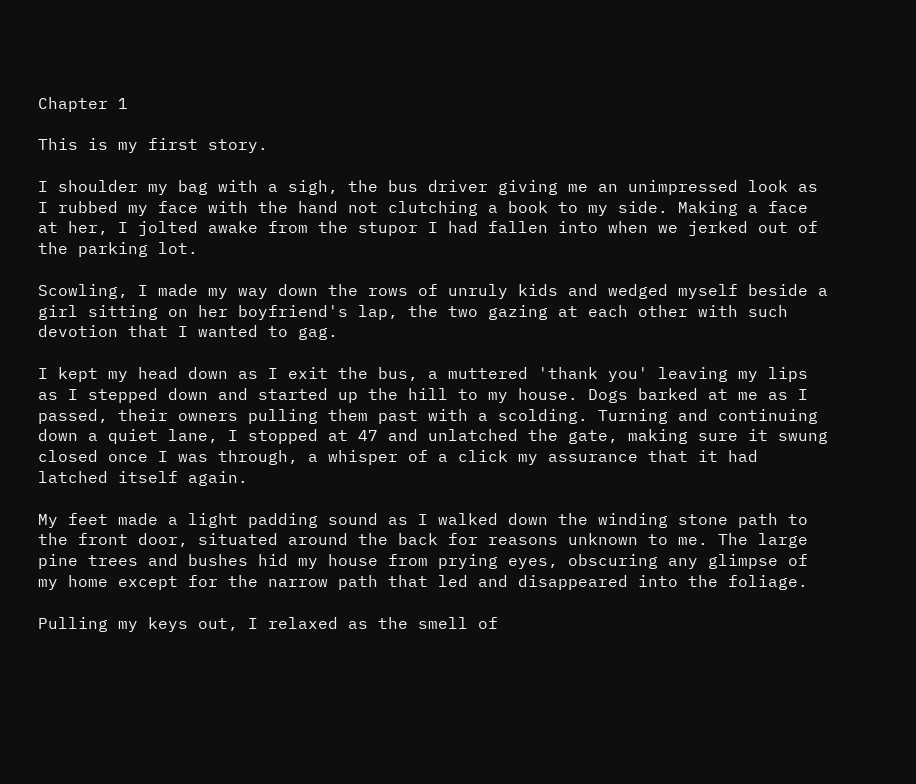Chapter 1

This is my first story.

I shoulder my bag with a sigh, the bus driver giving me an unimpressed look as I rubbed my face with the hand not clutching a book to my side. Making a face at her, I jolted awake from the stupor I had fallen into when we jerked out of the parking lot.

Scowling, I made my way down the rows of unruly kids and wedged myself beside a girl sitting on her boyfriend's lap, the two gazing at each other with such devotion that I wanted to gag.

I kept my head down as I exit the bus, a muttered 'thank you' leaving my lips as I stepped down and started up the hill to my house. Dogs barked at me as I passed, their owners pulling them past with a scolding. Turning and continuing down a quiet lane, I stopped at 47 and unlatched the gate, making sure it swung closed once I was through, a whisper of a click my assurance that it had latched itself again.

My feet made a light padding sound as I walked down the winding stone path to the front door, situated around the back for reasons unknown to me. The large pine trees and bushes hid my house from prying eyes, obscuring any glimpse of my home except for the narrow path that led and disappeared into the foliage.

Pulling my keys out, I relaxed as the smell of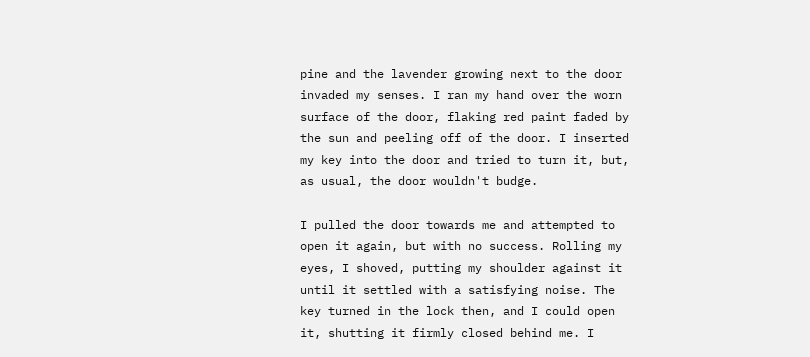pine and the lavender growing next to the door invaded my senses. I ran my hand over the worn surface of the door, flaking red paint faded by the sun and peeling off of the door. I inserted my key into the door and tried to turn it, but, as usual, the door wouldn't budge.

I pulled the door towards me and attempted to open it again, but with no success. Rolling my eyes, I shoved, putting my shoulder against it until it settled with a satisfying noise. The key turned in the lock then, and I could open it, shutting it firmly closed behind me. I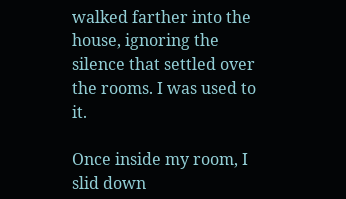walked farther into the house, ignoring the silence that settled over the rooms. I was used to it.

Once inside my room, I slid down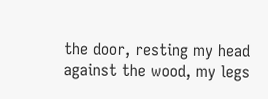the door, resting my head against the wood, my legs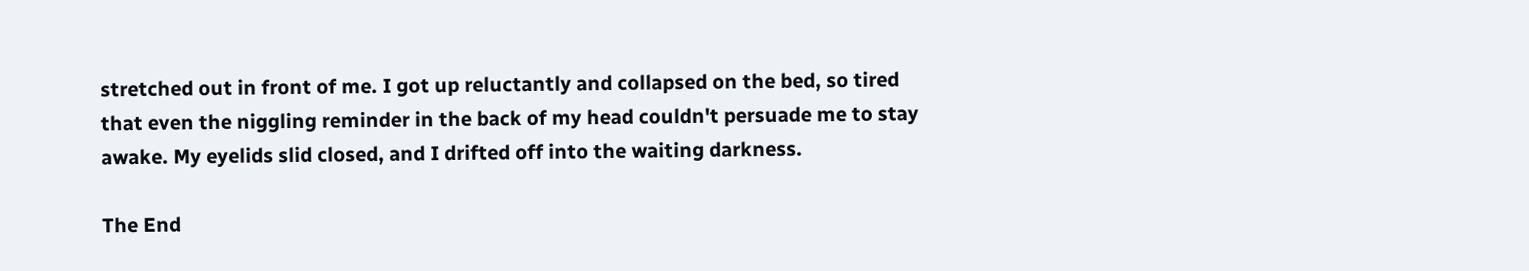stretched out in front of me. I got up reluctantly and collapsed on the bed, so tired that even the niggling reminder in the back of my head couldn't persuade me to stay awake. My eyelids slid closed, and I drifted off into the waiting darkness.

The End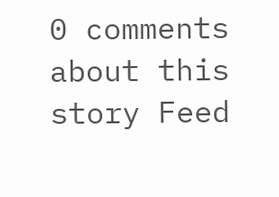0 comments about this story Feed